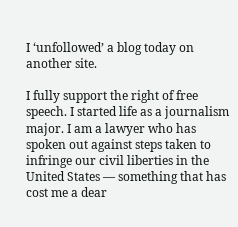I ‘unfollowed’ a blog today on another site.

I fully support the right of free speech. I started life as a journalism major. I am a lawyer who has spoken out against steps taken to infringe our civil liberties in the United States — something that has cost me a dear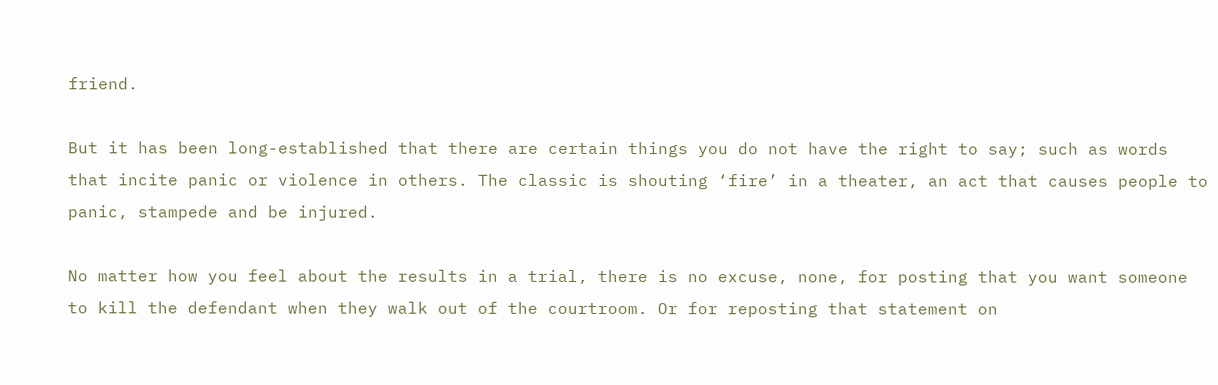friend.

But it has been long-established that there are certain things you do not have the right to say; such as words that incite panic or violence in others. The classic is shouting ‘fire’ in a theater, an act that causes people to panic, stampede and be injured.

No matter how you feel about the results in a trial, there is no excuse, none, for posting that you want someone to kill the defendant when they walk out of the courtroom. Or for reposting that statement on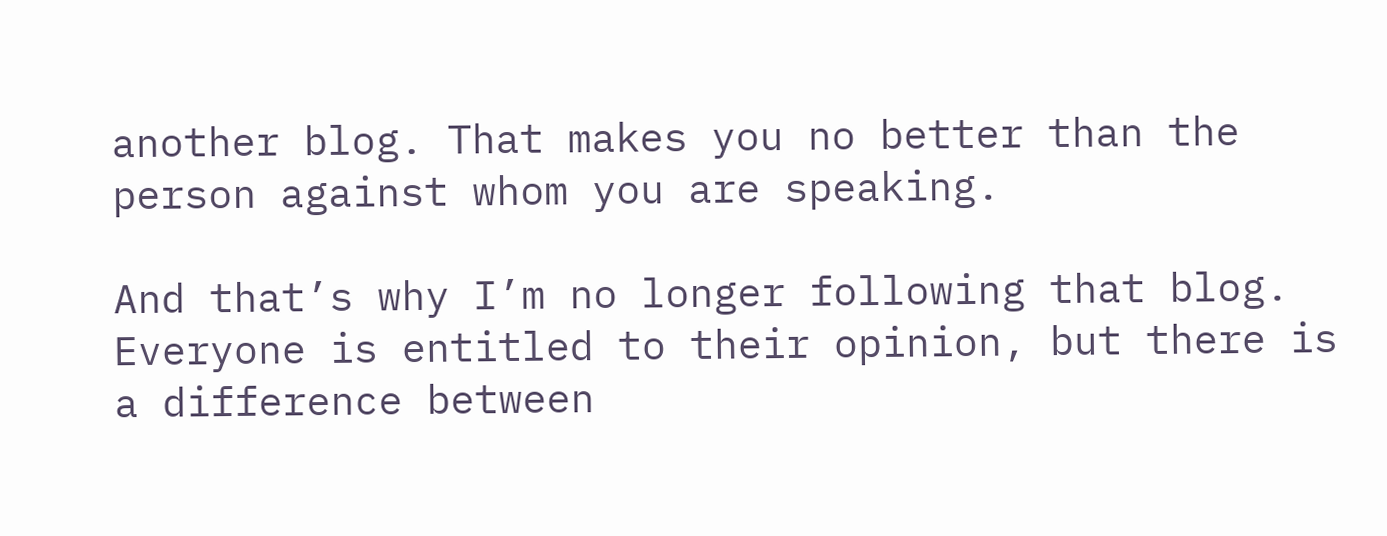another blog. That makes you no better than the person against whom you are speaking.

And that’s why I’m no longer following that blog. Everyone is entitled to their opinion, but there is a difference between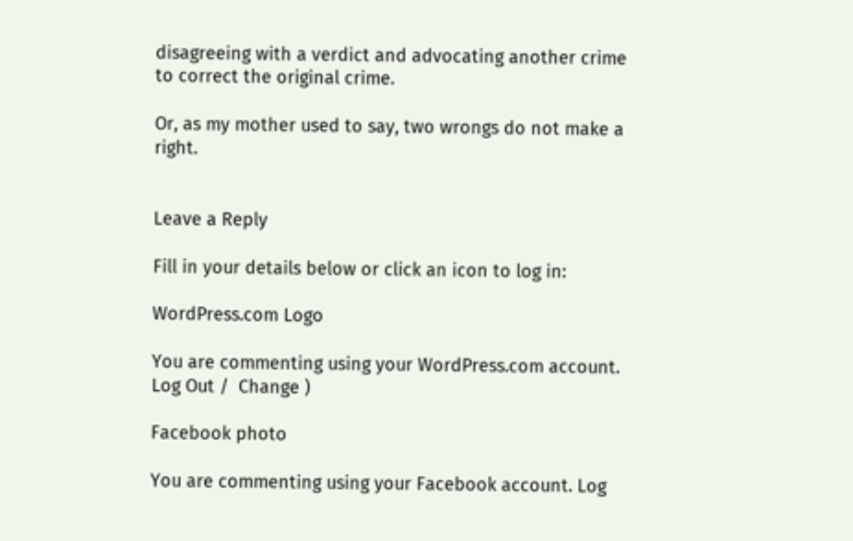disagreeing with a verdict and advocating another crime to correct the original crime.

Or, as my mother used to say, two wrongs do not make a right.


Leave a Reply

Fill in your details below or click an icon to log in:

WordPress.com Logo

You are commenting using your WordPress.com account. Log Out /  Change )

Facebook photo

You are commenting using your Facebook account. Log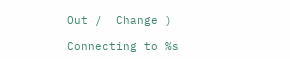Out /  Change )

Connecting to %s